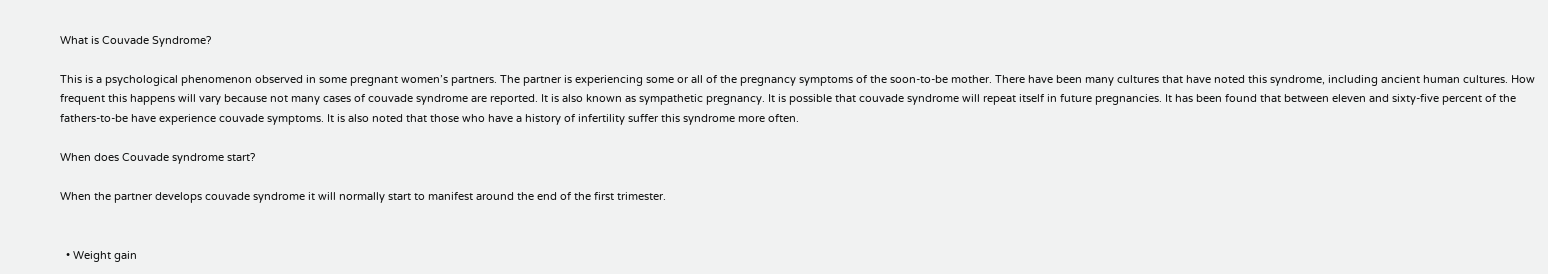What is Couvade Syndrome?

This is a psychological phenomenon observed in some pregnant women’s partners. The partner is experiencing some or all of the pregnancy symptoms of the soon-to-be mother. There have been many cultures that have noted this syndrome, including ancient human cultures. How frequent this happens will vary because not many cases of couvade syndrome are reported. It is also known as sympathetic pregnancy. It is possible that couvade syndrome will repeat itself in future pregnancies. It has been found that between eleven and sixty-five percent of the fathers-to-be have experience couvade symptoms. It is also noted that those who have a history of infertility suffer this syndrome more often.

When does Couvade syndrome start?

When the partner develops couvade syndrome it will normally start to manifest around the end of the first trimester.


  • Weight gain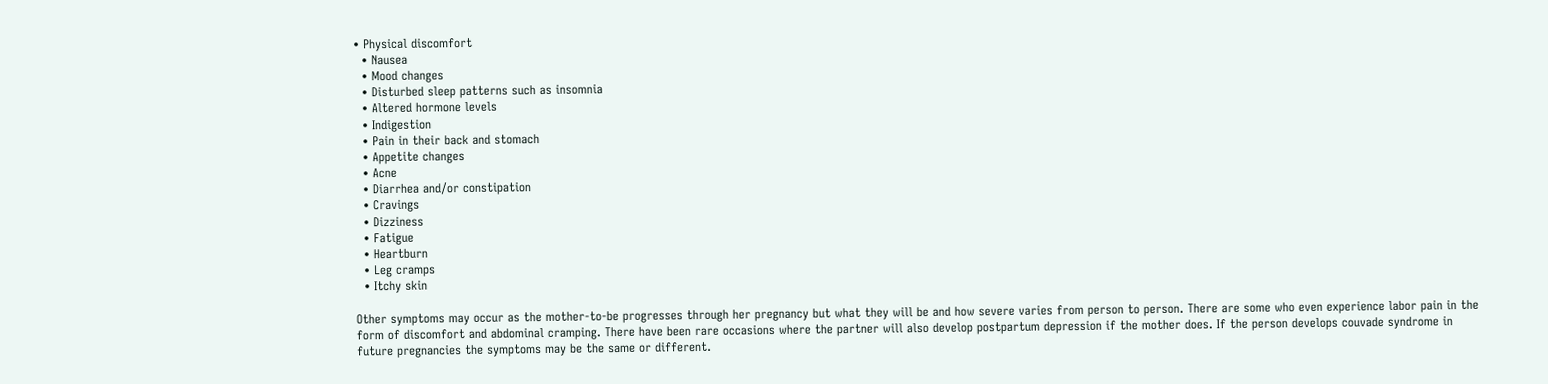• Physical discomfort
  • Nausea
  • Mood changes
  • Disturbed sleep patterns such as insomnia
  • Altered hormone levels
  • Indigestion
  • Pain in their back and stomach
  • Appetite changes
  • Acne
  • Diarrhea and/or constipation
  • Cravings
  • Dizziness
  • Fatigue
  • Heartburn
  • Leg cramps
  • Itchy skin

Other symptoms may occur as the mother-to-be progresses through her pregnancy but what they will be and how severe varies from person to person. There are some who even experience labor pain in the form of discomfort and abdominal cramping. There have been rare occasions where the partner will also develop postpartum depression if the mother does. If the person develops couvade syndrome in future pregnancies the symptoms may be the same or different.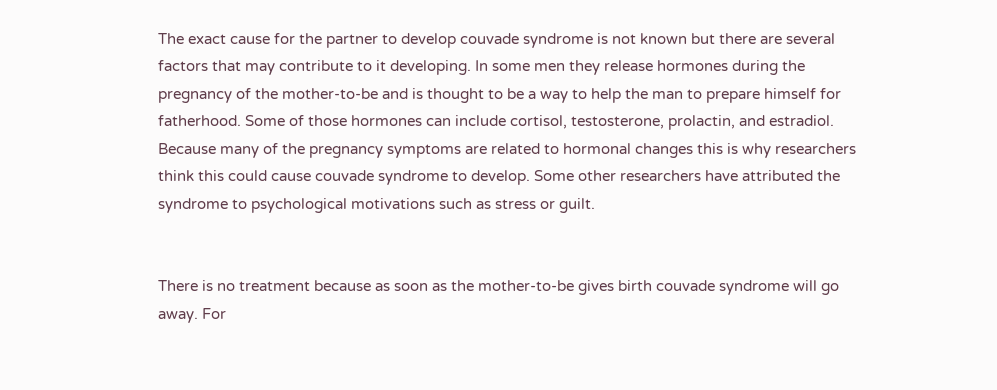The exact cause for the partner to develop couvade syndrome is not known but there are several factors that may contribute to it developing. In some men they release hormones during the pregnancy of the mother-to-be and is thought to be a way to help the man to prepare himself for fatherhood. Some of those hormones can include cortisol, testosterone, prolactin, and estradiol. Because many of the pregnancy symptoms are related to hormonal changes this is why researchers think this could cause couvade syndrome to develop. Some other researchers have attributed the syndrome to psychological motivations such as stress or guilt.


There is no treatment because as soon as the mother-to-be gives birth couvade syndrome will go away. For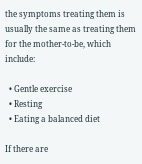the symptoms treating them is usually the same as treating them for the mother-to-be, which include:

  • Gentle exercise
  • Resting
  • Eating a balanced diet

If there are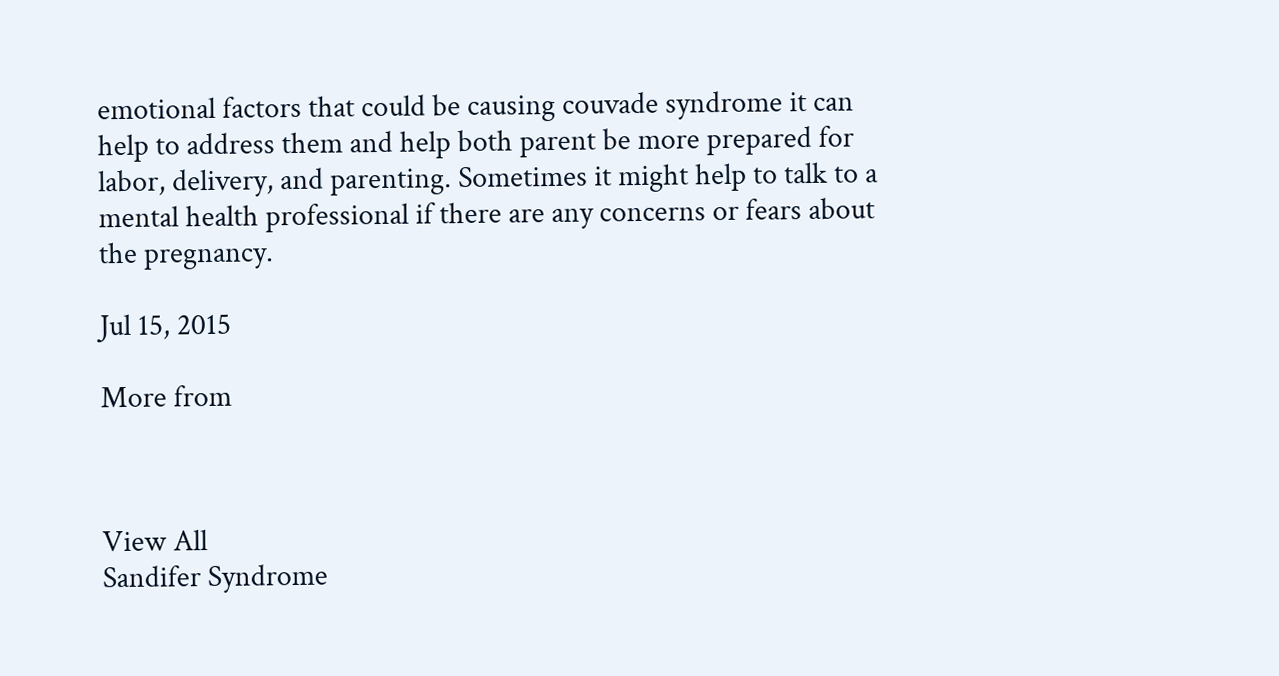emotional factors that could be causing couvade syndrome it can help to address them and help both parent be more prepared for labor, delivery, and parenting. Sometimes it might help to talk to a mental health professional if there are any concerns or fears about the pregnancy.

Jul 15, 2015

More from



View All
Sandifer Syndrome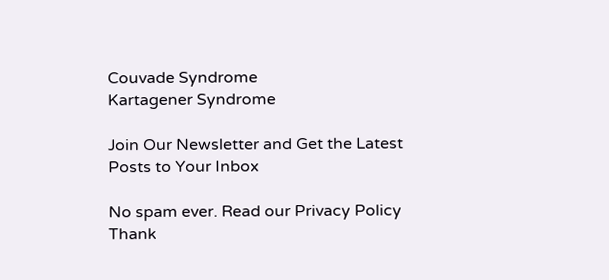Couvade Syndrome
Kartagener Syndrome

Join Our Newsletter and Get the Latest
Posts to Your Inbox

No spam ever. Read our Privacy Policy
Thank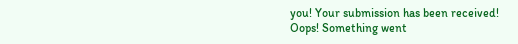you! Your submission has been received!
Oops! Something went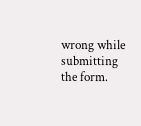wrong while submitting the form.